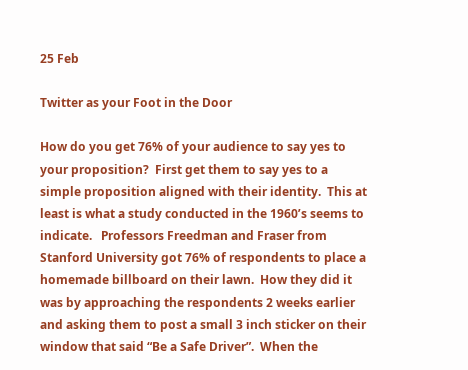25 Feb

Twitter as your Foot in the Door

How do you get 76% of your audience to say yes to your proposition?  First get them to say yes to a simple proposition aligned with their identity.  This at least is what a study conducted in the 1960’s seems to indicate.   Professors Freedman and Fraser from Stanford University got 76% of respondents to place a homemade billboard on their lawn.  How they did it was by approaching the respondents 2 weeks earlier and asking them to post a small 3 inch sticker on their window that said “Be a Safe Driver”.  When the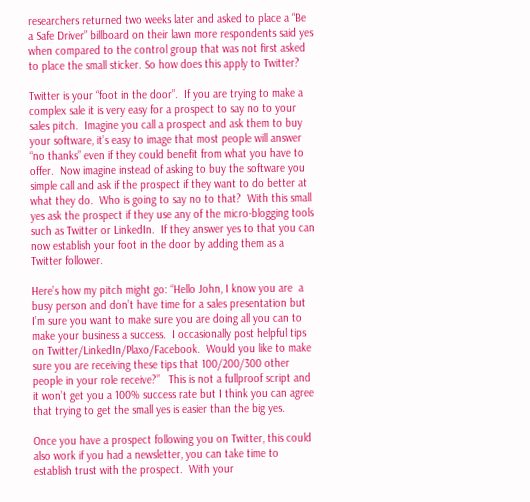researchers returned two weeks later and asked to place a “Be a Safe Driver” billboard on their lawn more respondents said yes when compared to the control group that was not first asked to place the small sticker. So how does this apply to Twitter?

Twitter is your “foot in the door”.  If you are trying to make a complex sale it is very easy for a prospect to say no to your sales pitch.  Imagine you call a prospect and ask them to buy your software, it’s easy to image that most people will answer “no thanks” even if they could benefit from what you have to offer.  Now imagine instead of asking to buy the software you simple call and ask if the prospect if they want to do better at what they do.  Who is going to say no to that?  With this small yes ask the prospect if they use any of the micro-blogging tools such as Twitter or LinkedIn.  If they answer yes to that you can now establish your foot in the door by adding them as a Twitter follower.

Here’s how my pitch might go: “Hello John, I know you are  a busy person and don’t have time for a sales presentation but I’m sure you want to make sure you are doing all you can to make your business a success.  I occasionally post helpful tips on Twitter/LinkedIn/Plaxo/Facebook.  Would you like to make sure you are receiving these tips that 100/200/300 other people in your role receive?”   This is not a fullproof script and it won’t get you a 100% success rate but I think you can agree that trying to get the small yes is easier than the big yes.

Once you have a prospect following you on Twitter, this could also work if you had a newsletter, you can take time to establish trust with the prospect.  With your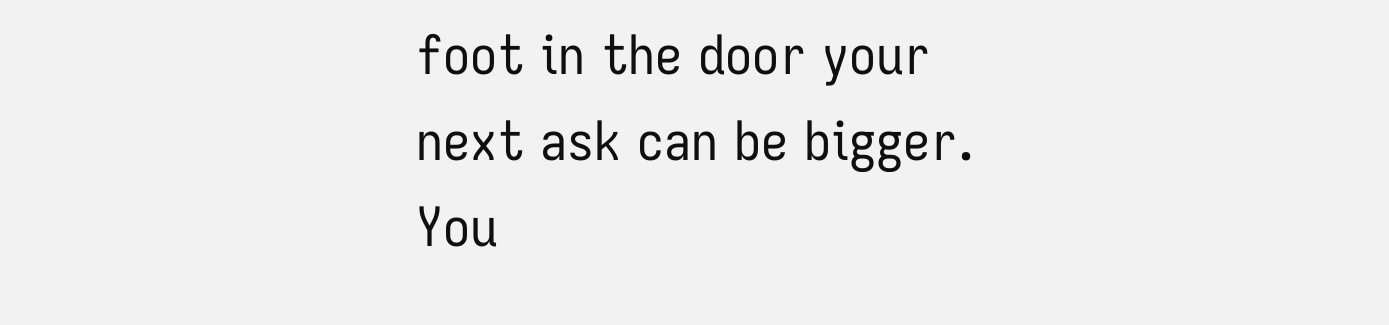foot in the door your next ask can be bigger.  You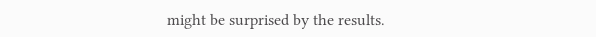might be surprised by the results.